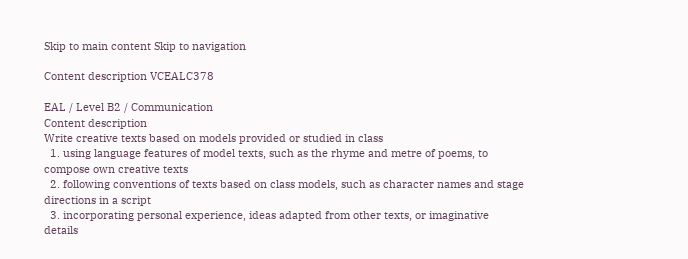Skip to main content Skip to navigation

Content description VCEALC378

EAL / Level B2 / Communication
Content description
Write creative texts based on models provided or studied in class
  1. using language features of model texts, such as the rhyme and metre of poems, to compose own creative texts
  2. following conventions of texts based on class models, such as character names and stage directions in a script
  3. incorporating personal experience, ideas adapted from other texts, or imaginative details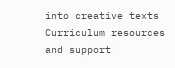into creative texts
Curriculum resources and support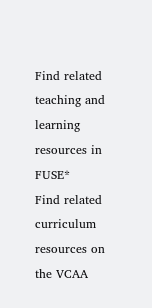Find related teaching and learning resources in FUSE*
Find related curriculum resources on the VCAA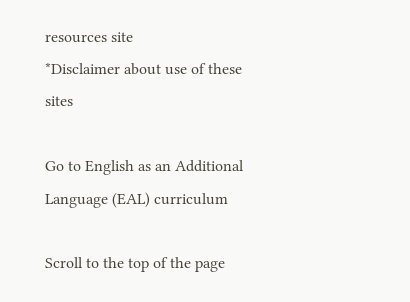resources site
*Disclaimer about use of these sites

Go to English as an Additional Language (EAL) curriculum

Scroll to the top of the page